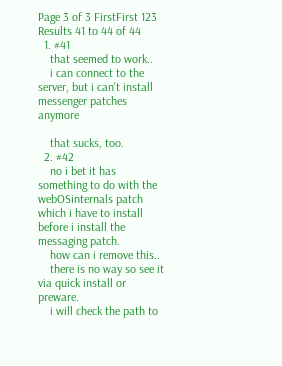Page 3 of 3 FirstFirst 123
Results 41 to 44 of 44
  1. #41
    that seemed to work..
    i can connect to the server, but i can't install messenger patches anymore

    that sucks, too.
  2. #42
    no i bet it has something to do with the webOSinternals patch which i have to install before i install the messaging patch.
    how can i remove this..
    there is no way so see it via quick install or preware.
    i will check the path to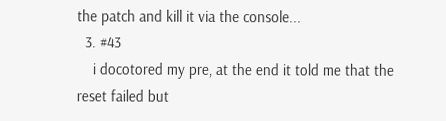the patch and kill it via the console...
  3. #43
    i docotored my pre, at the end it told me that the reset failed but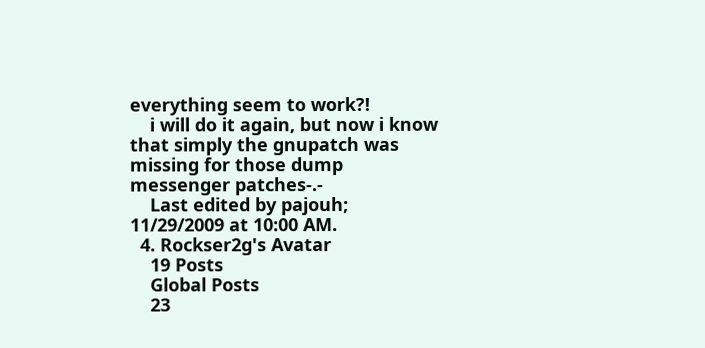everything seem to work?!
    i will do it again, but now i know that simply the gnupatch was missing for those dump messenger patches-.-
    Last edited by pajouh; 11/29/2009 at 10:00 AM.
  4. Rockser2g's Avatar
    19 Posts
    Global Posts
    23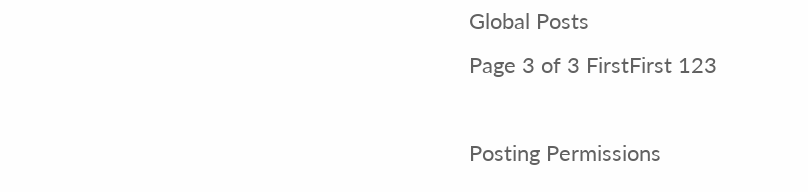Global Posts
Page 3 of 3 FirstFirst 123

Posting Permissions